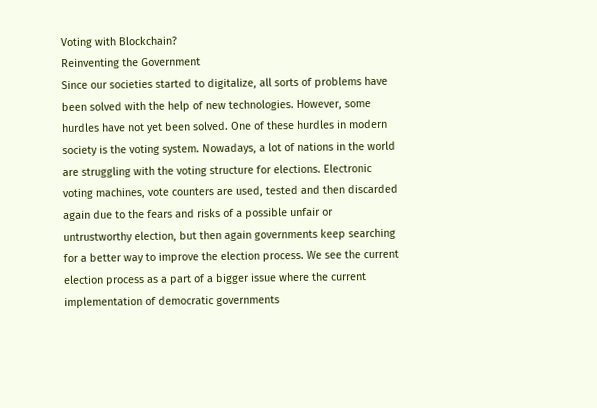Voting with Blockchain?
Reinventing the Government
Since our societies started to digitalize, all sorts of problems have been solved with the help of new technologies. However, some hurdles have not yet been solved. One of these hurdles in modern society is the voting system. Nowadays, a lot of nations in the world are struggling with the voting structure for elections. Electronic voting machines, vote counters are used, tested and then discarded again due to the fears and risks of a possible unfair or untrustworthy election, but then again governments keep searching for a better way to improve the election process. We see the current election process as a part of a bigger issue where the current implementation of democratic governments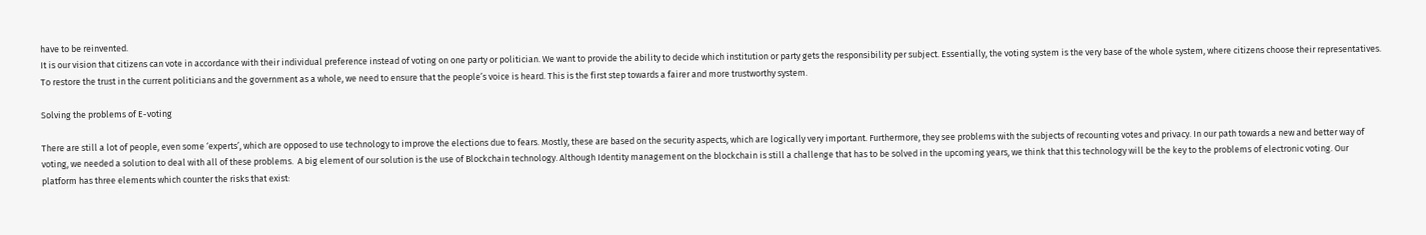have to be reinvented.
It is our vision that citizens can vote in accordance with their individual preference instead of voting on one party or politician. We want to provide the ability to decide which institution or party gets the responsibility per subject. Essentially, the voting system is the very base of the whole system, where citizens choose their representatives. To restore the trust in the current politicians and the government as a whole, we need to ensure that the people’s voice is heard. This is the first step towards a fairer and more trustworthy system.

Solving the problems of E-voting

There are still a lot of people, even some ‘experts’, which are opposed to use technology to improve the elections due to fears. Mostly, these are based on the security aspects, which are logically very important. Furthermore, they see problems with the subjects of recounting votes and privacy. In our path towards a new and better way of voting, we needed a solution to deal with all of these problems.  A big element of our solution is the use of Blockchain technology. Although Identity management on the blockchain is still a challenge that has to be solved in the upcoming years, we think that this technology will be the key to the problems of electronic voting. Our platform has three elements which counter the risks that exist: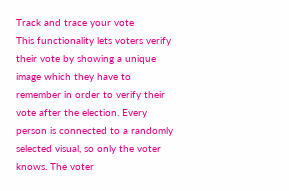Track and trace your vote
This functionality lets voters verify their vote by showing a unique image which they have to remember in order to verify their vote after the election. Every person is connected to a randomly selected visual, so only the voter knows. The voter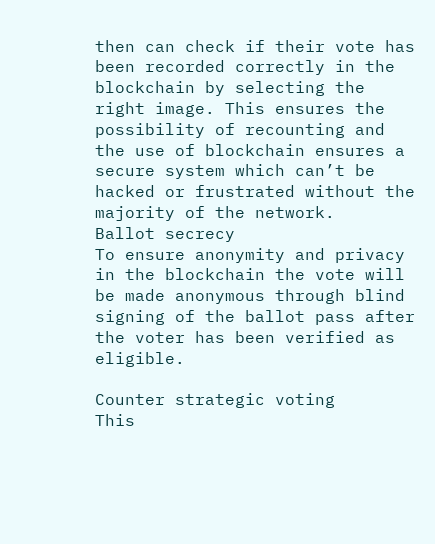then can check if their vote has been recorded correctly in the blockchain by selecting the right image. This ensures the possibility of recounting and the use of blockchain ensures a secure system which can’t be hacked or frustrated without the majority of the network.
Ballot secrecy
To ensure anonymity and privacy in the blockchain the vote will be made anonymous through blind signing of the ballot pass after the voter has been verified as eligible.

Counter strategic voting
This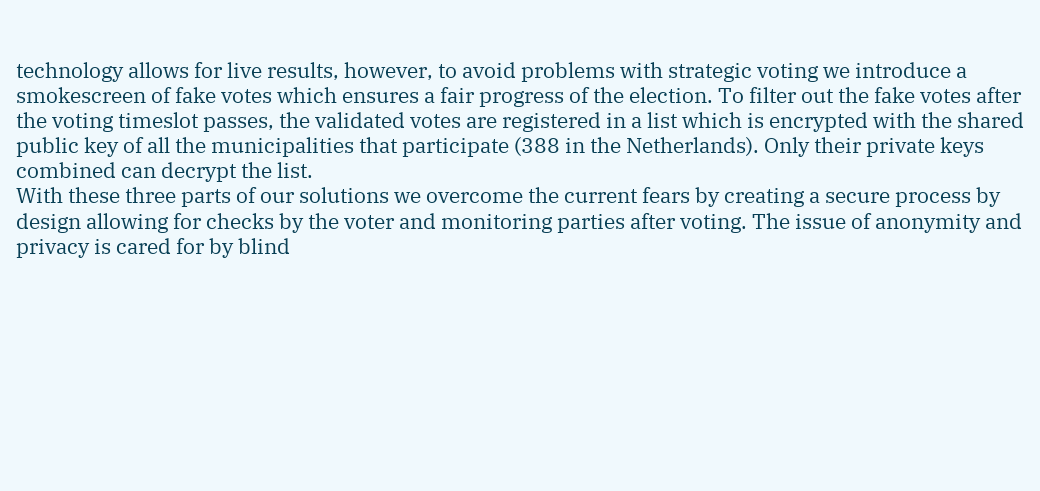technology allows for live results, however, to avoid problems with strategic voting we introduce a smokescreen of fake votes which ensures a fair progress of the election. To filter out the fake votes after the voting timeslot passes, the validated votes are registered in a list which is encrypted with the shared public key of all the municipalities that participate (388 in the Netherlands). Only their private keys combined can decrypt the list.
With these three parts of our solutions we overcome the current fears by creating a secure process by design allowing for checks by the voter and monitoring parties after voting. The issue of anonymity and privacy is cared for by blind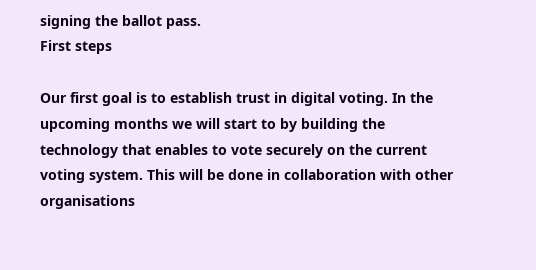signing the ballot pass.
First steps

Our first goal is to establish trust in digital voting. In the upcoming months we will start to by building the technology that enables to vote securely on the current voting system. This will be done in collaboration with other organisations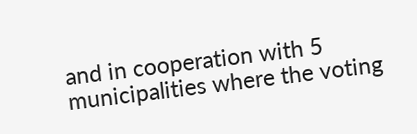and in cooperation with 5 municipalities where the voting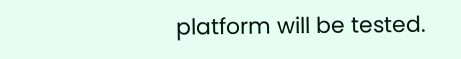platform will be tested.